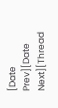[Date Prev][Date Next][Thread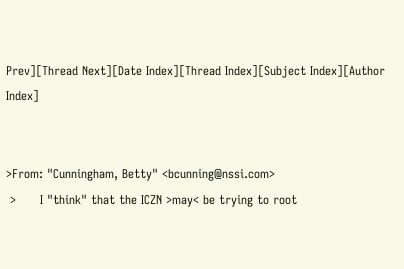Prev][Thread Next][Date Index][Thread Index][Subject Index][Author Index]


>From: "Cunningham, Betty" <bcunning@nssi.com>
 >      I "think" that the ICZN >may< be trying to root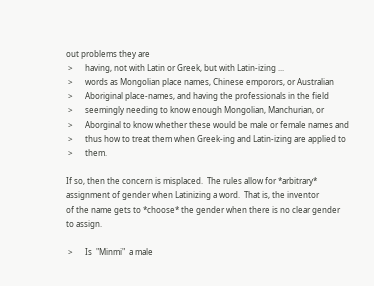out problems they are
 >      having, not with Latin or Greek, but with Latin-izing ...
 >      words as Mongolian place names, Chinese emporors, or Australian
 >      Aboriginal place-names, and having the professionals in the field
 >      seemingly needing to know enough Mongolian, Manchurian, or
 >      Aborginal to know whether these would be male or female names and
 >      thus how to treat them when Greek-ing and Latin-izing are applied to
 >      them.

If so, then the concern is misplaced.  The rules allow for *arbitrary*
assignment of gender when Latinizing a word.  That is, the inventor
of the name gets to *choose* the gender when there is no clear gender
to assign.

 >      Is  "Minmi"  a male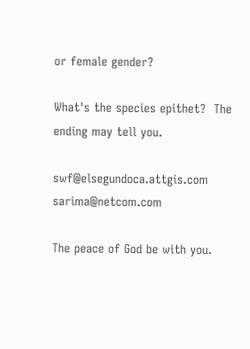or female gender?

What's the species epithet?  The ending may tell you.

swf@elsegundoca.attgis.com              sarima@netcom.com

The peace of God be with you.